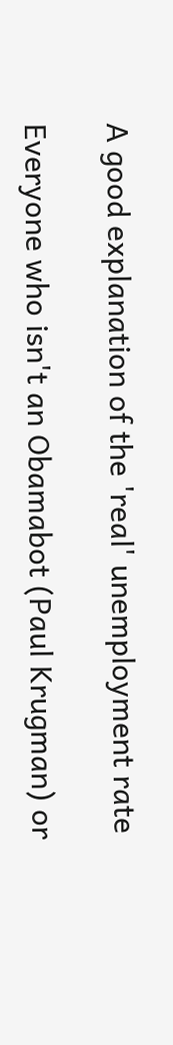A good explanation of the 'real' unemployment rate

Everyone who isn't an Obamabot (Paul Krugman) or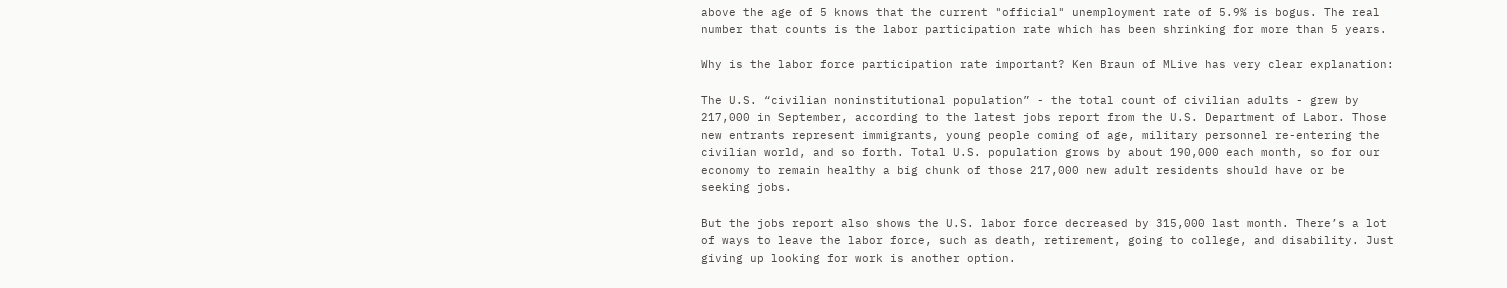above the age of 5 knows that the current "official" unemployment rate of 5.9% is bogus. The real number that counts is the labor participation rate which has been shrinking for more than 5 years.

Why is the labor force participation rate important? Ken Braun of MLive has very clear explanation:

The U.S. “civilian noninstitutional population” - the total count of civilian adults - grew by 217,000 in September, according to the latest jobs report from the U.S. Department of Labor. Those new entrants represent immigrants, young people coming of age, military personnel re-entering the civilian world, and so forth. Total U.S. population grows by about 190,000 each month, so for our economy to remain healthy a big chunk of those 217,000 new adult residents should have or be seeking jobs.

But the jobs report also shows the U.S. labor force decreased by 315,000 last month. There’s a lot of ways to leave the labor force, such as death, retirement, going to college, and disability. Just giving up looking for work is another option.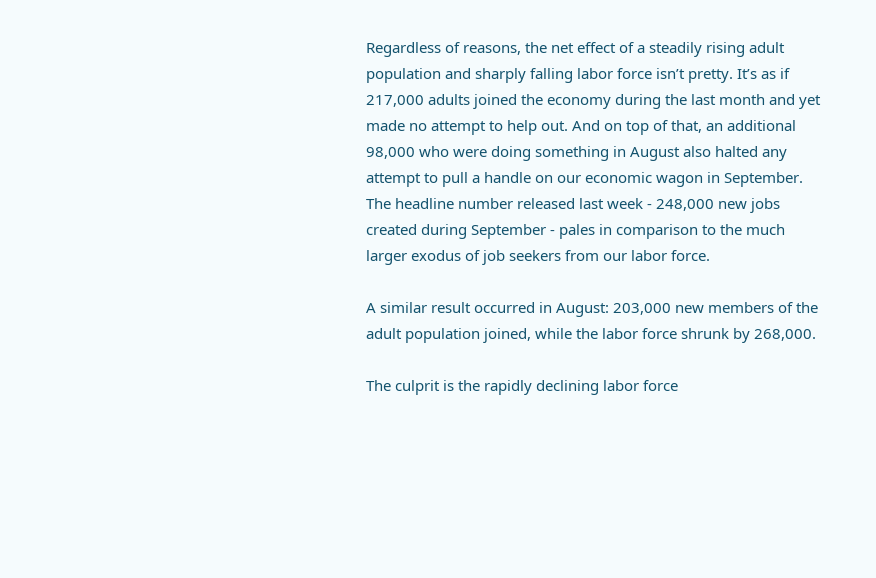Regardless of reasons, the net effect of a steadily rising adult population and sharply falling labor force isn’t pretty. It’s as if 217,000 adults joined the economy during the last month and yet made no attempt to help out. And on top of that, an additional 98,000 who were doing something in August also halted any attempt to pull a handle on our economic wagon in September. The headline number released last week - 248,000 new jobs created during September - pales in comparison to the much larger exodus of job seekers from our labor force.

A similar result occurred in August: 203,000 new members of the adult population joined, while the labor force shrunk by 268,000.

The culprit is the rapidly declining labor force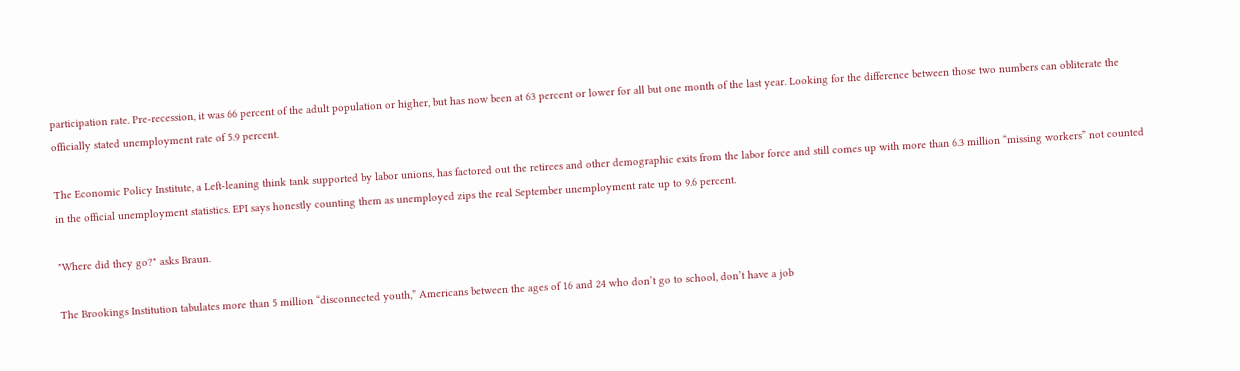participation rate. Pre-recession, it was 66 percent of the adult population or higher, but has now been at 63 percent or lower for all but one month of the last year. Looking for the difference between those two numbers can obliterate the officially stated unemployment rate of 5.9 percent.

The Economic Policy Institute, a Left-leaning think tank supported by labor unions, has factored out the retirees and other demographic exits from the labor force and still comes up with more than 6.3 million “missing workers” not counted in the official unemployment statistics. EPI says honestly counting them as unemployed zips the real September unemployment rate up to 9.6 percent.

"Where did they go?" asks Braun.

The Brookings Institution tabulates more than 5 million “disconnected youth,” Americans between the ages of 16 and 24 who don’t go to school, don’t have a job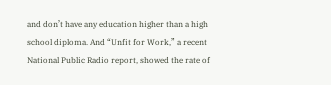and don’t have any education higher than a high school diploma. And “Unfit for Work,” a recent National Public Radio report, showed the rate of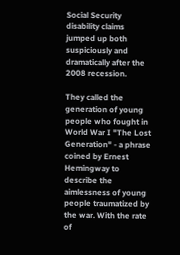Social Security disability claims jumped up both suspiciously and dramatically after the 2008 recession.

They called the generation of young people who fought in World War I "The Lost Generation" - a phrase coined by Ernest Hemingway to describe the aimlessness of young people traumatized by the war. With the rate of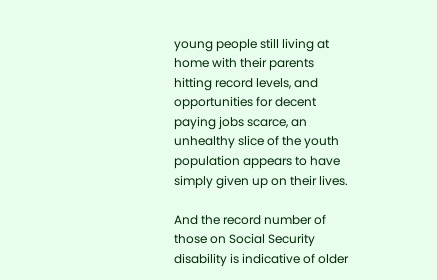young people still living at home with their parents hitting record levels, and opportunities for decent paying jobs scarce, an unhealthy slice of the youth population appears to have simply given up on their lives.

And the record number of those on Social Security disability is indicative of older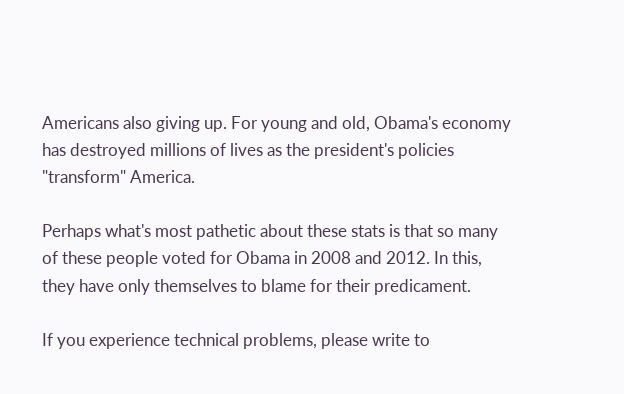Americans also giving up. For young and old, Obama's economy has destroyed millions of lives as the president's policies "transform" America.

Perhaps what's most pathetic about these stats is that so many of these people voted for Obama in 2008 and 2012. In this, they have only themselves to blame for their predicament.

If you experience technical problems, please write to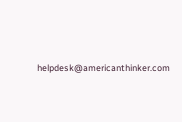helpdesk@americanthinker.com